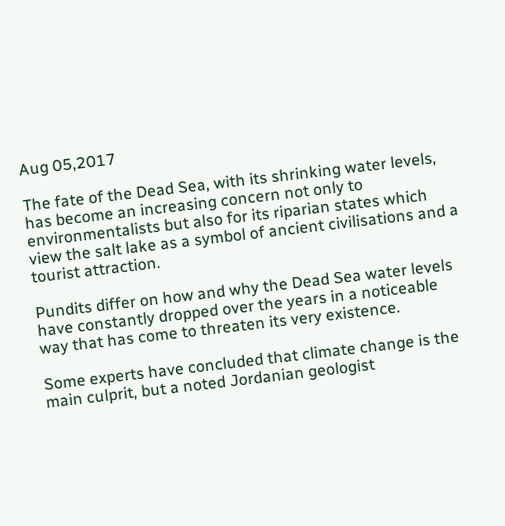Aug 05,2017

The fate of the Dead Sea, with its shrinking water levels, has become an increasing concern not only to environmentalists but also for its riparian states which view the salt lake as a symbol of ancient civilisations and a tourist attraction.

Pundits differ on how and why the Dead Sea water levels have constantly dropped over the years in a noticeable way that has come to threaten its very existence.

Some experts have concluded that climate change is the main culprit, but a noted Jordanian geologist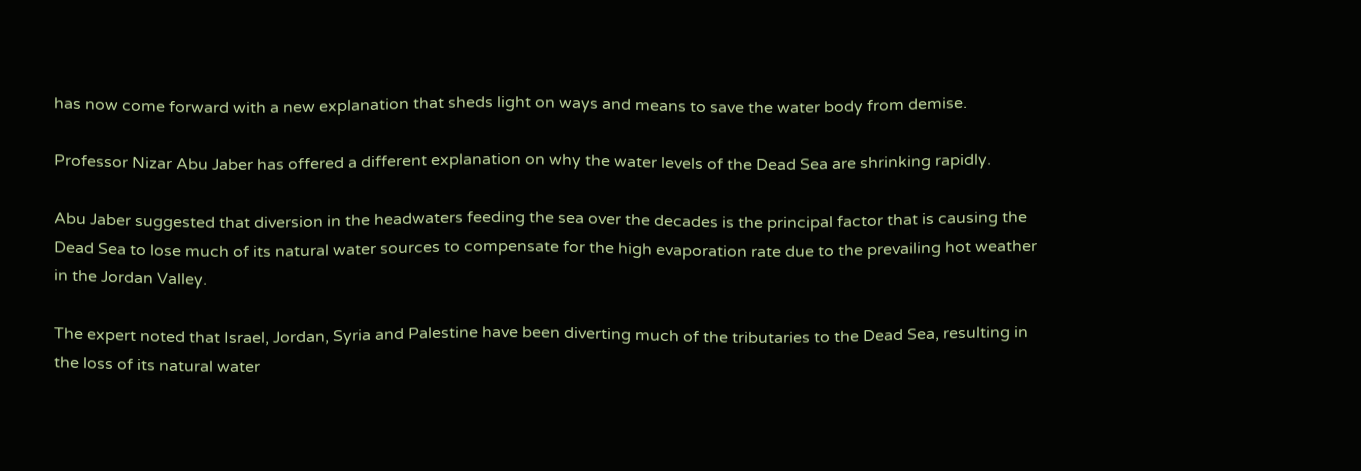has now come forward with a new explanation that sheds light on ways and means to save the water body from demise.

Professor Nizar Abu Jaber has offered a different explanation on why the water levels of the Dead Sea are shrinking rapidly.

Abu Jaber suggested that diversion in the headwaters feeding the sea over the decades is the principal factor that is causing the Dead Sea to lose much of its natural water sources to compensate for the high evaporation rate due to the prevailing hot weather in the Jordan Valley.

The expert noted that Israel, Jordan, Syria and Palestine have been diverting much of the tributaries to the Dead Sea, resulting in the loss of its natural water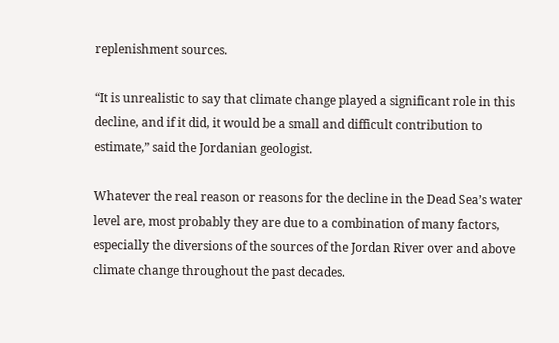replenishment sources.

“It is unrealistic to say that climate change played a significant role in this decline, and if it did, it would be a small and difficult contribution to estimate,” said the Jordanian geologist.

Whatever the real reason or reasons for the decline in the Dead Sea’s water level are, most probably they are due to a combination of many factors, especially the diversions of the sources of the Jordan River over and above climate change throughout the past decades.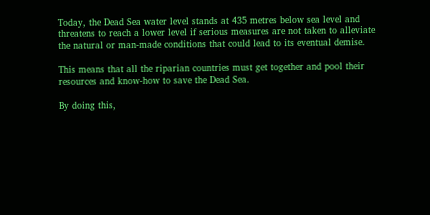Today, the Dead Sea water level stands at 435 metres below sea level and threatens to reach a lower level if serious measures are not taken to alleviate the natural or man-made conditions that could lead to its eventual demise.

This means that all the riparian countries must get together and pool their resources and know-how to save the Dead Sea.

By doing this,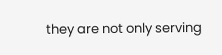they are not only serving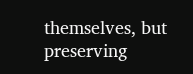themselves, but preserving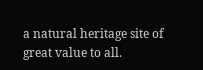a natural heritage site of great value to all.